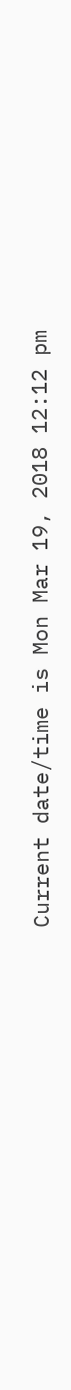Current date/time is Mon Mar 19, 2018 12:12 pm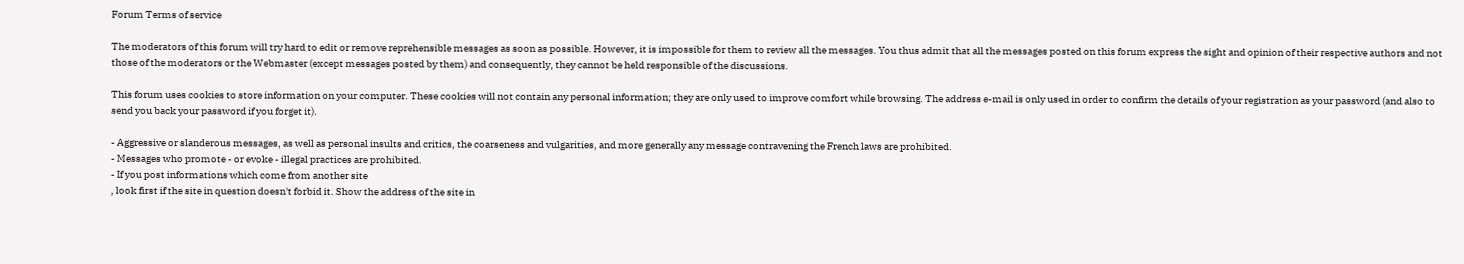Forum Terms of service

The moderators of this forum will try hard to edit or remove reprehensible messages as soon as possible. However, it is impossible for them to review all the messages. You thus admit that all the messages posted on this forum express the sight and opinion of their respective authors and not those of the moderators or the Webmaster (except messages posted by them) and consequently, they cannot be held responsible of the discussions.

This forum uses cookies to store information on your computer. These cookies will not contain any personal information; they are only used to improve comfort while browsing. The address e-mail is only used in order to confirm the details of your registration as your password (and also to send you back your password if you forget it).

- Aggressive or slanderous messages, as well as personal insults and critics, the coarseness and vulgarities, and more generally any message contravening the French laws are prohibited.
- Messages who promote - or evoke - illegal practices are prohibited.
- If you post informations which come from another site
, look first if the site in question doesn't forbid it. Show the address of the site in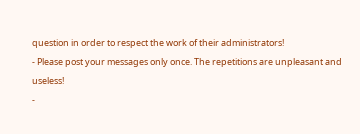question in order to respect the work of their administrators!
- Please post your messages only once. The repetitions are unpleasant and useless!
-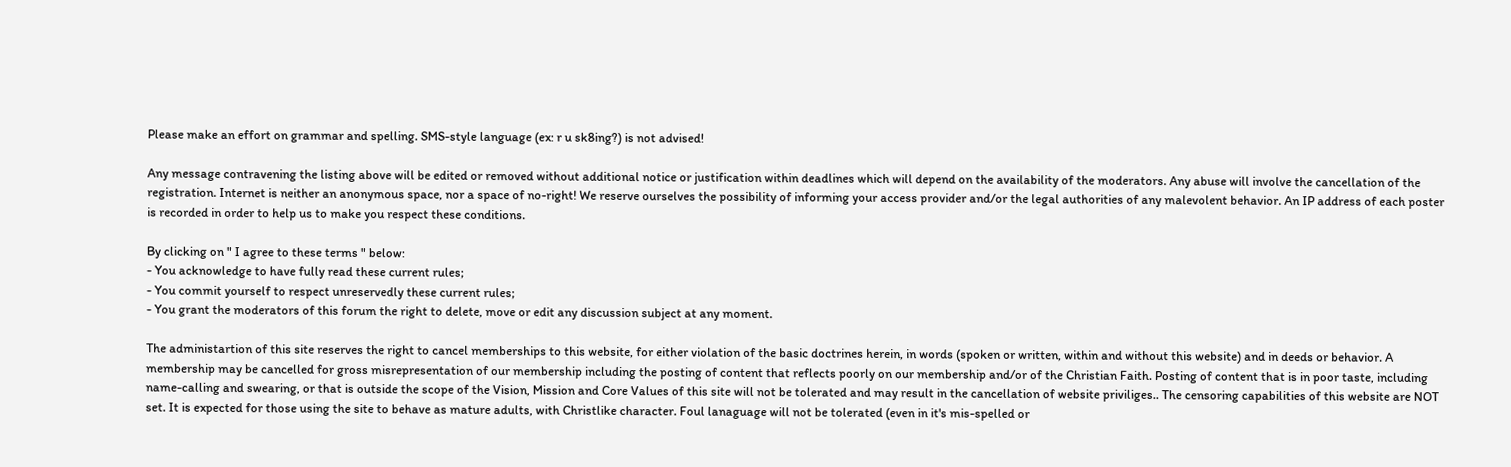Please make an effort on grammar and spelling. SMS-style language (ex: r u sk8ing?) is not advised!

Any message contravening the listing above will be edited or removed without additional notice or justification within deadlines which will depend on the availability of the moderators. Any abuse will involve the cancellation of the registration. Internet is neither an anonymous space, nor a space of no-right! We reserve ourselves the possibility of informing your access provider and/or the legal authorities of any malevolent behavior. An IP address of each poster is recorded in order to help us to make you respect these conditions.

By clicking on " I agree to these terms " below:
- You acknowledge to have fully read these current rules;
- You commit yourself to respect unreservedly these current rules;
- You grant the moderators of this forum the right to delete, move or edit any discussion subject at any moment.

The administartion of this site reserves the right to cancel memberships to this website, for either violation of the basic doctrines herein, in words (spoken or written, within and without this website) and in deeds or behavior. A membership may be cancelled for gross misrepresentation of our membership including the posting of content that reflects poorly on our membership and/or of the Christian Faith. Posting of content that is in poor taste, including name-calling and swearing, or that is outside the scope of the Vision, Mission and Core Values of this site will not be tolerated and may result in the cancellation of website priviliges.. The censoring capabilities of this website are NOT set. It is expected for those using the site to behave as mature adults, with Christlike character. Foul lanaguage will not be tolerated (even in it's mis-spelled or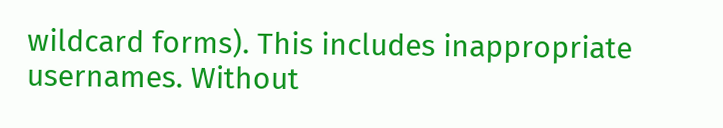wildcard forms). This includes inappropriate usernames. Without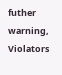futher warning, Violators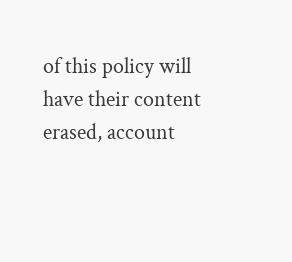of this policy will have their content erased, account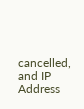cancelled, and IP Address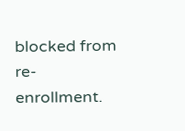blocked from re-enrollment.